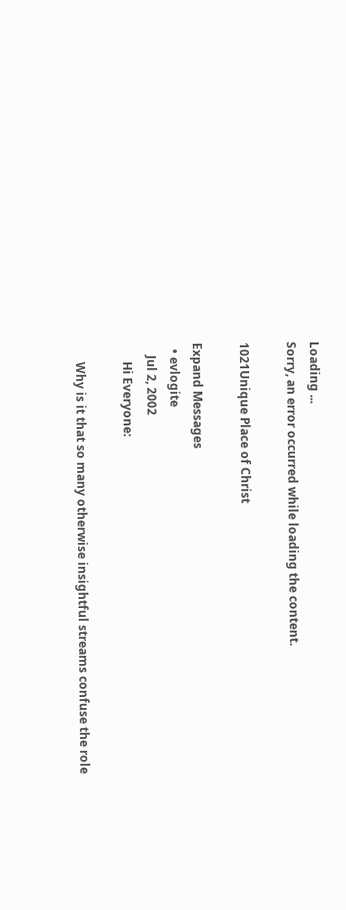Loading ...
Sorry, an error occurred while loading the content.

1021Unique Place of Christ

Expand Messages
  • evlogite
    Jul 2, 2002
      Hi Everyone:

      Why is it that so many otherwise insightful streams confuse the role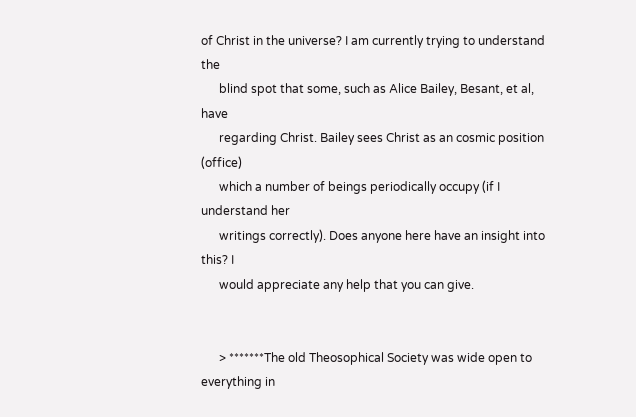of Christ in the universe? I am currently trying to understand the
      blind spot that some, such as Alice Bailey, Besant, et al, have
      regarding Christ. Bailey sees Christ as an cosmic position (office)
      which a number of beings periodically occupy (if I understand her
      writings correctly). Does anyone here have an insight into this? I
      would appreciate any help that you can give.


      > *******The old Theosophical Society was wide open to everything in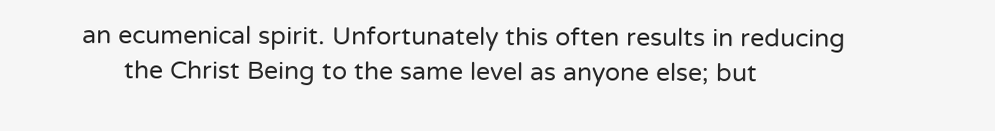an ecumenical spirit. Unfortunately this often results in reducing
      the Christ Being to the same level as anyone else; but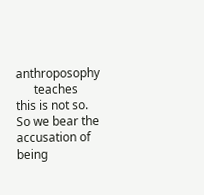anthroposophy
      teaches this is not so. So we bear the accusation of being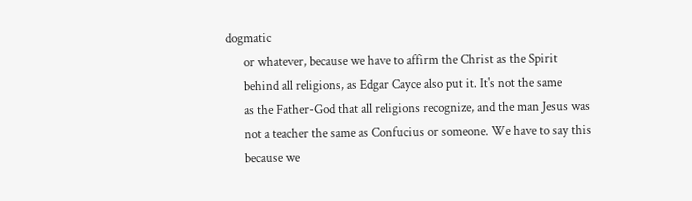dogmatic
      or whatever, because we have to affirm the Christ as the Spirit
      behind all religions, as Edgar Cayce also put it. It's not the same
      as the Father-God that all religions recognize, and the man Jesus was
      not a teacher the same as Confucius or someone. We have to say this
      because we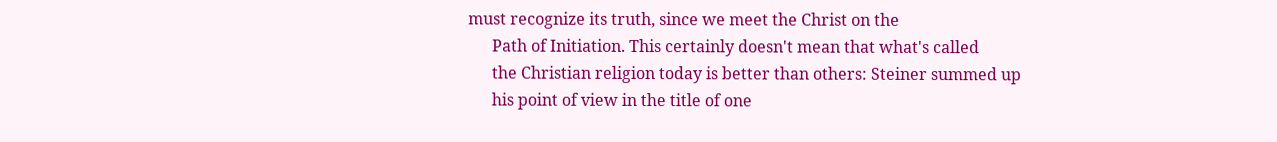must recognize its truth, since we meet the Christ on the
      Path of Initiation. This certainly doesn't mean that what's called
      the Christian religion today is better than others: Steiner summed up
      his point of view in the title of one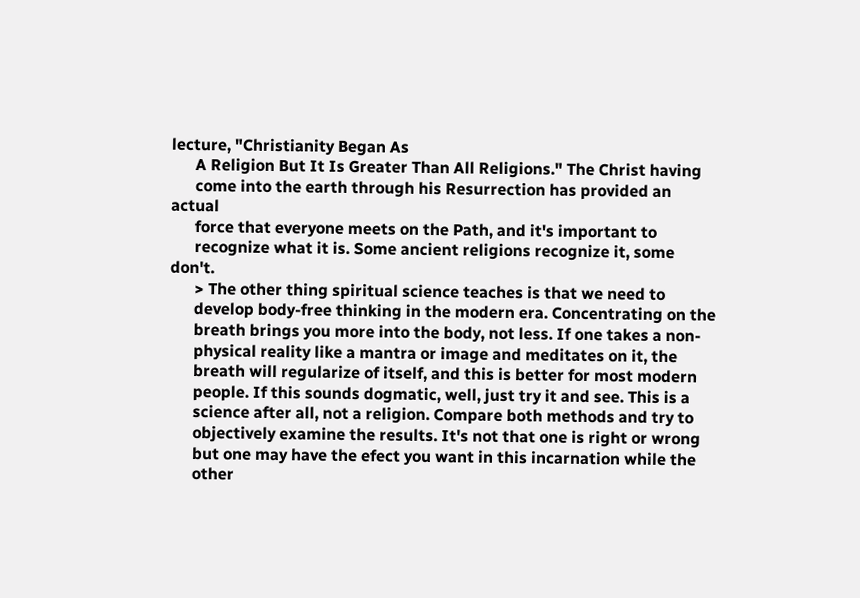lecture, "Christianity Began As
      A Religion But It Is Greater Than All Religions." The Christ having
      come into the earth through his Resurrection has provided an actual
      force that everyone meets on the Path, and it's important to
      recognize what it is. Some ancient religions recognize it, some don't.
      > The other thing spiritual science teaches is that we need to
      develop body-free thinking in the modern era. Concentrating on the
      breath brings you more into the body, not less. If one takes a non-
      physical reality like a mantra or image and meditates on it, the
      breath will regularize of itself, and this is better for most modern
      people. If this sounds dogmatic, well, just try it and see. This is a
      science after all, not a religion. Compare both methods and try to
      objectively examine the results. It's not that one is right or wrong
      but one may have the efect you want in this incarnation while the
      other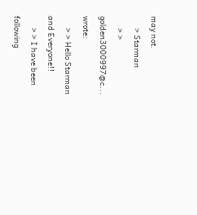may not.
      > Starman
      > > golden3000997@c... wrote:
      > > Hello Starman and Everyone!!
      > > I have been following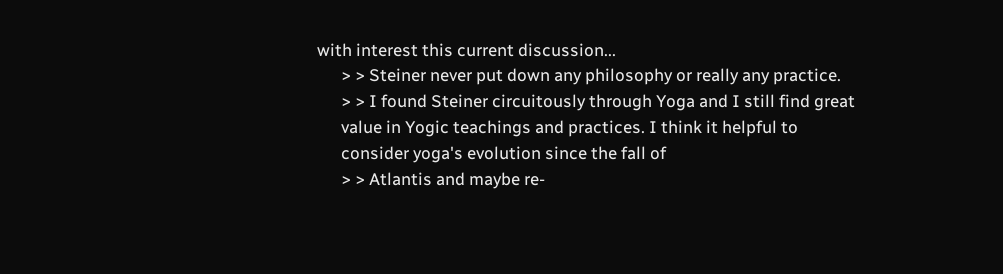with interest this current discussion...
      > > Steiner never put down any philosophy or really any practice.
      > > I found Steiner circuitously through Yoga and I still find great
      value in Yogic teachings and practices. I think it helpful to
      consider yoga's evolution since the fall of
      > > Atlantis and maybe re-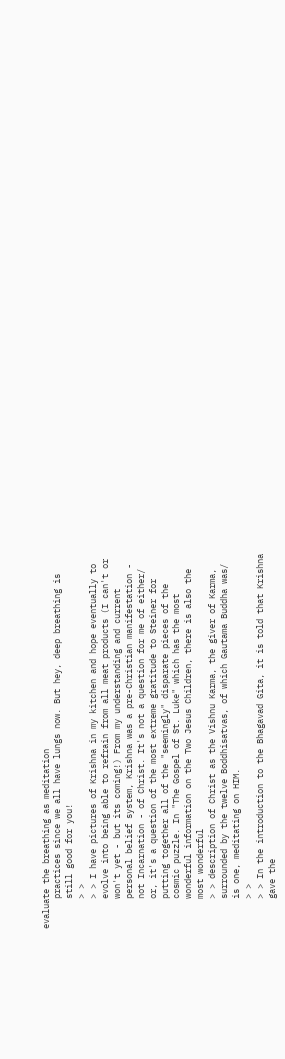evaluate the breathing as meditation
      practices since we all have lungs now. But hey, deep breathing is
      still good for you!
      > >
      > > I have pictures of Krishna in my kitchen and hope eventually to
      evolve into being able to refrain from all meat products (I can't or
      won't yet - but its coming!) From my understanding and current
      personal belief system, Krishna was a pre-Christian manifestation -
      not Incarnation - of Christ. It's not a question for me of either/
      or, it's a question of the most extreme gratitude to Steiner for
      putting together all of the "seemingly" disparate pieces of the
      cosmic puzzle. In "The Gospel of St. Luke" which has the most
      wonderful information on the Two Jesus Children, there is also the
      most wonderful
      > > description of Christ as the Vishnu Karma, the giver of Karma,
      surrounded by the twelve Boddhisatvas, of which Gautama Buddha was/
      is one, meditating on HIM.
      > >
      > > In the introduction to the Bhagavad Gita, it is told that Krishna
      gave the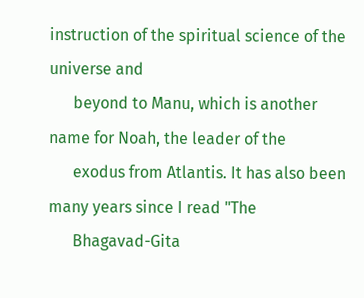instruction of the spiritual science of the universe and
      beyond to Manu, which is another name for Noah, the leader of the
      exodus from Atlantis. It has also been many years since I read "The
      Bhagavad-Gita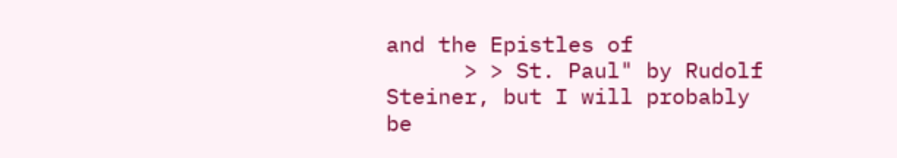and the Epistles of
      > > St. Paul" by Rudolf Steiner, but I will probably be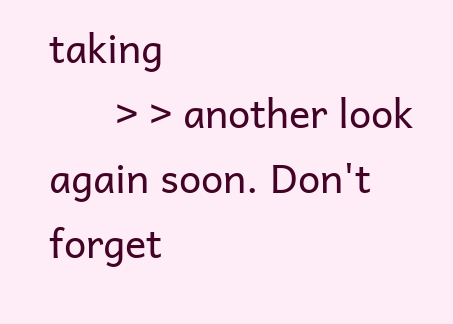taking
      > > another look again soon. Don't forget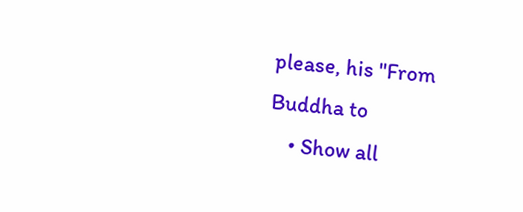please, his "From Buddha to
    • Show all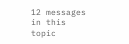12 messages in this topic